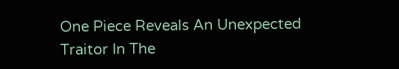One Piece Reveals An Unexpected Traitor In The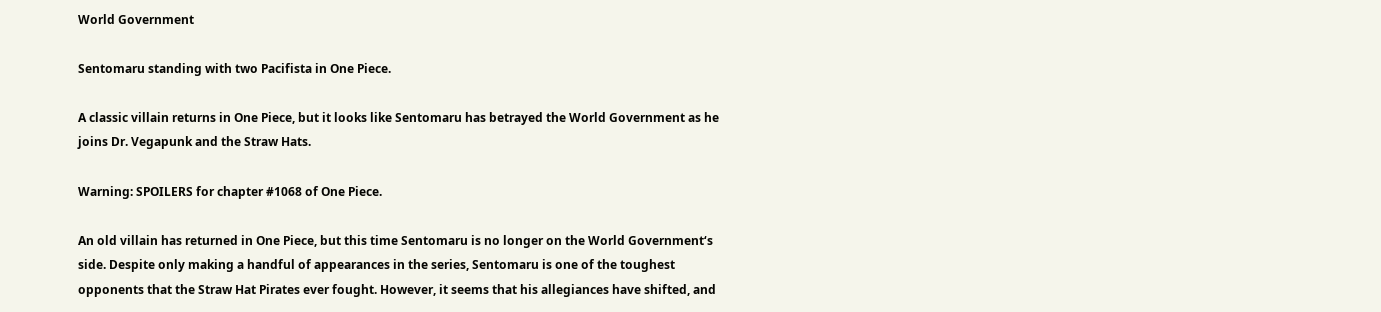World Government

Sentomaru standing with two Pacifista in One Piece.

A classic villain returns in One Piece, but it looks like Sentomaru has betrayed the World Government as he joins Dr. Vegapunk and the Straw Hats.

Warning: SPOILERS for chapter #1068 of One Piece.

An old villain has returned in One Piece, but this time Sentomaru is no longer on the World Government‘s side. Despite only making a handful of appearances in the series, Sentomaru is one of the toughest opponents that the Straw Hat Pirates ever fought. However, it seems that his allegiances have shifted, and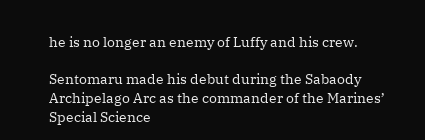he is no longer an enemy of Luffy and his crew.

Sentomaru made his debut during the Sabaody Archipelago Arc as the commander of the Marines’ Special Science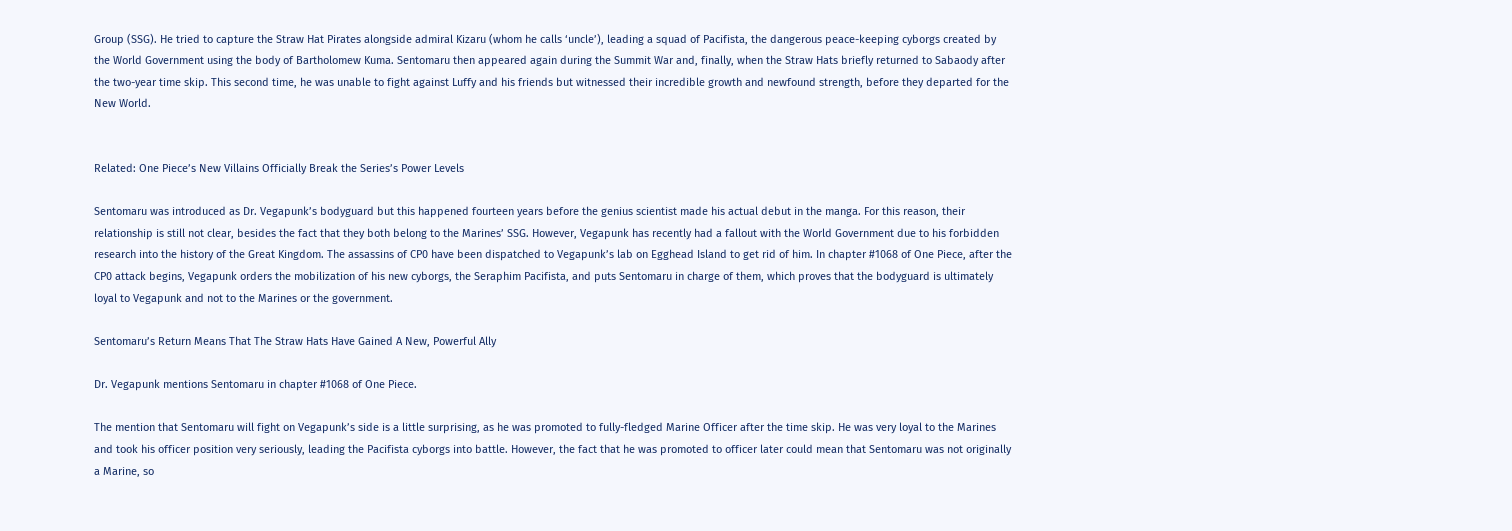Group (SSG). He tried to capture the Straw Hat Pirates alongside admiral Kizaru (whom he calls ‘uncle’), leading a squad of Pacifista, the dangerous peace-keeping cyborgs created by the World Government using the body of Bartholomew Kuma. Sentomaru then appeared again during the Summit War and, finally, when the Straw Hats briefly returned to Sabaody after the two-year time skip. This second time, he was unable to fight against Luffy and his friends but witnessed their incredible growth and newfound strength, before they departed for the New World.


Related: One Piece’s New Villains Officially Break the Series’s Power Levels

Sentomaru was introduced as Dr. Vegapunk’s bodyguard but this happened fourteen years before the genius scientist made his actual debut in the manga. For this reason, their relationship is still not clear, besides the fact that they both belong to the Marines’ SSG. However, Vegapunk has recently had a fallout with the World Government due to his forbidden research into the history of the Great Kingdom. The assassins of CP0 have been dispatched to Vegapunk’s lab on Egghead Island to get rid of him. In chapter #1068 of One Piece, after the CP0 attack begins, Vegapunk orders the mobilization of his new cyborgs, the Seraphim Pacifista, and puts Sentomaru in charge of them, which proves that the bodyguard is ultimately loyal to Vegapunk and not to the Marines or the government.

Sentomaru’s Return Means That The Straw Hats Have Gained A New, Powerful Ally

Dr. Vegapunk mentions Sentomaru in chapter #1068 of One Piece.

The mention that Sentomaru will fight on Vegapunk’s side is a little surprising, as he was promoted to fully-fledged Marine Officer after the time skip. He was very loyal to the Marines and took his officer position very seriously, leading the Pacifista cyborgs into battle. However, the fact that he was promoted to officer later could mean that Sentomaru was not originally a Marine, so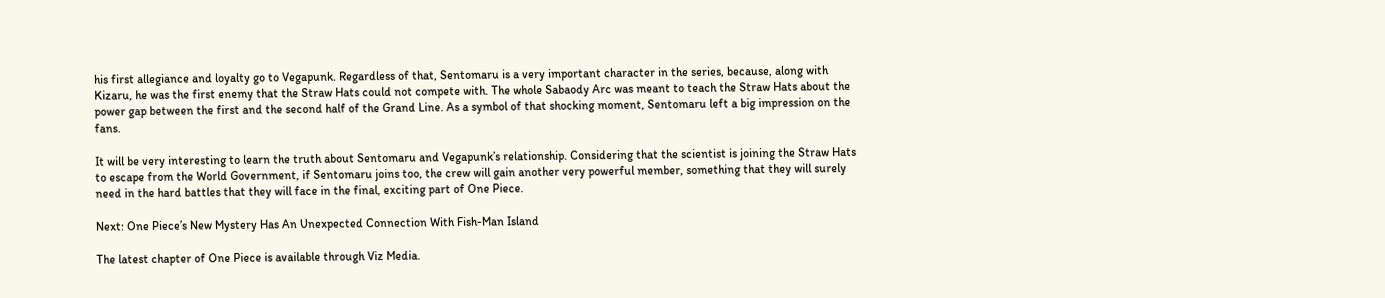his first allegiance and loyalty go to Vegapunk. Regardless of that, Sentomaru is a very important character in the series, because, along with Kizaru, he was the first enemy that the Straw Hats could not compete with. The whole Sabaody Arc was meant to teach the Straw Hats about the power gap between the first and the second half of the Grand Line. As a symbol of that shocking moment, Sentomaru left a big impression on the fans.

It will be very interesting to learn the truth about Sentomaru and Vegapunk’s relationship. Considering that the scientist is joining the Straw Hats to escape from the World Government, if Sentomaru joins too, the crew will gain another very powerful member, something that they will surely need in the hard battles that they will face in the final, exciting part of One Piece.

Next: One Piece’s New Mystery Has An Unexpected Connection With Fish-Man Island

The latest chapter of One Piece is available through Viz Media.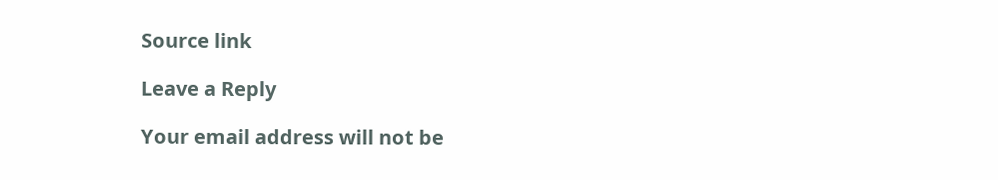Source link

Leave a Reply

Your email address will not be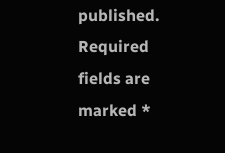published. Required fields are marked *